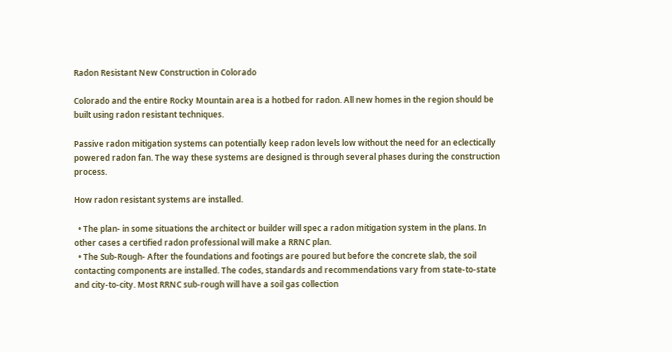Radon Resistant New Construction in Colorado

Colorado and the entire Rocky Mountain area is a hotbed for radon. All new homes in the region should be built using radon resistant techniques.

Passive radon mitigation systems can potentially keep radon levels low without the need for an eclectically powered radon fan. The way these systems are designed is through several phases during the construction process.

How radon resistant systems are installed.

  • The plan- in some situations the architect or builder will spec a radon mitigation system in the plans. In other cases a certified radon professional will make a RRNC plan.
  • The Sub-Rough- After the foundations and footings are poured but before the concrete slab, the soil contacting components are installed. The codes, standards and recommendations vary from state-to-state and city-to-city. Most RRNC sub-rough will have a soil gas collection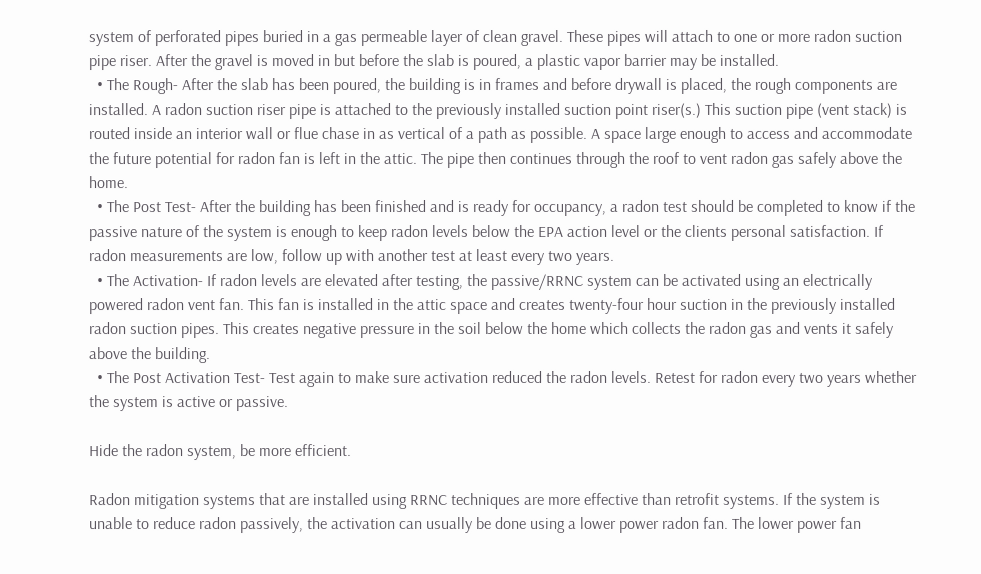system of perforated pipes buried in a gas permeable layer of clean gravel. These pipes will attach to one or more radon suction pipe riser. After the gravel is moved in but before the slab is poured, a plastic vapor barrier may be installed.
  • The Rough- After the slab has been poured, the building is in frames and before drywall is placed, the rough components are installed. A radon suction riser pipe is attached to the previously installed suction point riser(s.) This suction pipe (vent stack) is routed inside an interior wall or flue chase in as vertical of a path as possible. A space large enough to access and accommodate the future potential for radon fan is left in the attic. The pipe then continues through the roof to vent radon gas safely above the home.
  • The Post Test- After the building has been finished and is ready for occupancy, a radon test should be completed to know if the passive nature of the system is enough to keep radon levels below the EPA action level or the clients personal satisfaction. If radon measurements are low, follow up with another test at least every two years.
  • The Activation- If radon levels are elevated after testing, the passive/RRNC system can be activated using an electrically powered radon vent fan. This fan is installed in the attic space and creates twenty-four hour suction in the previously installed radon suction pipes. This creates negative pressure in the soil below the home which collects the radon gas and vents it safely above the building.
  • The Post Activation Test- Test again to make sure activation reduced the radon levels. Retest for radon every two years whether the system is active or passive.

Hide the radon system, be more efficient.

Radon mitigation systems that are installed using RRNC techniques are more effective than retrofit systems. If the system is unable to reduce radon passively, the activation can usually be done using a lower power radon fan. The lower power fan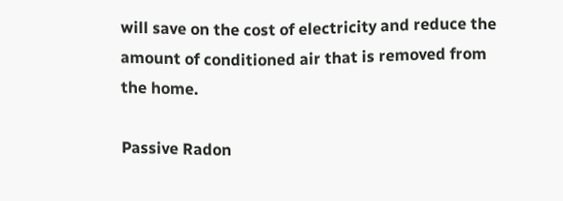will save on the cost of electricity and reduce the amount of conditioned air that is removed from the home.

Passive Radon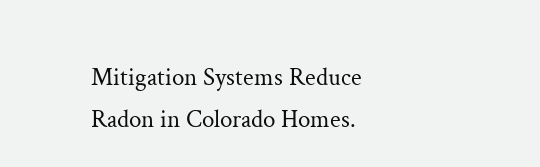Mitigation Systems Reduce Radon in Colorado Homes.